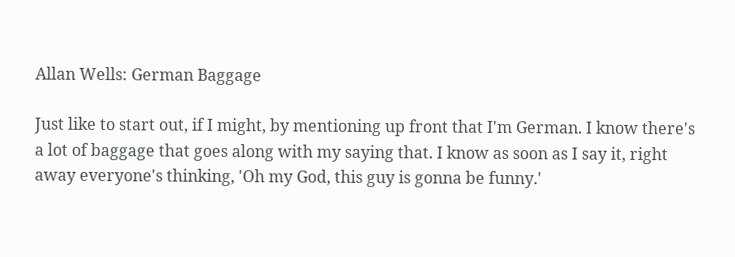Allan Wells: German Baggage

Just like to start out, if I might, by mentioning up front that I'm German. I know there's a lot of baggage that goes along with my saying that. I know as soon as I say it, right away everyone's thinking, 'Oh my God, this guy is gonna be funny.'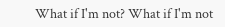What if I'm not? What if I'm not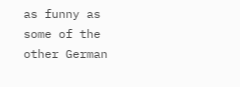as funny as some of the other German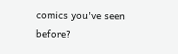comics you've seen before?